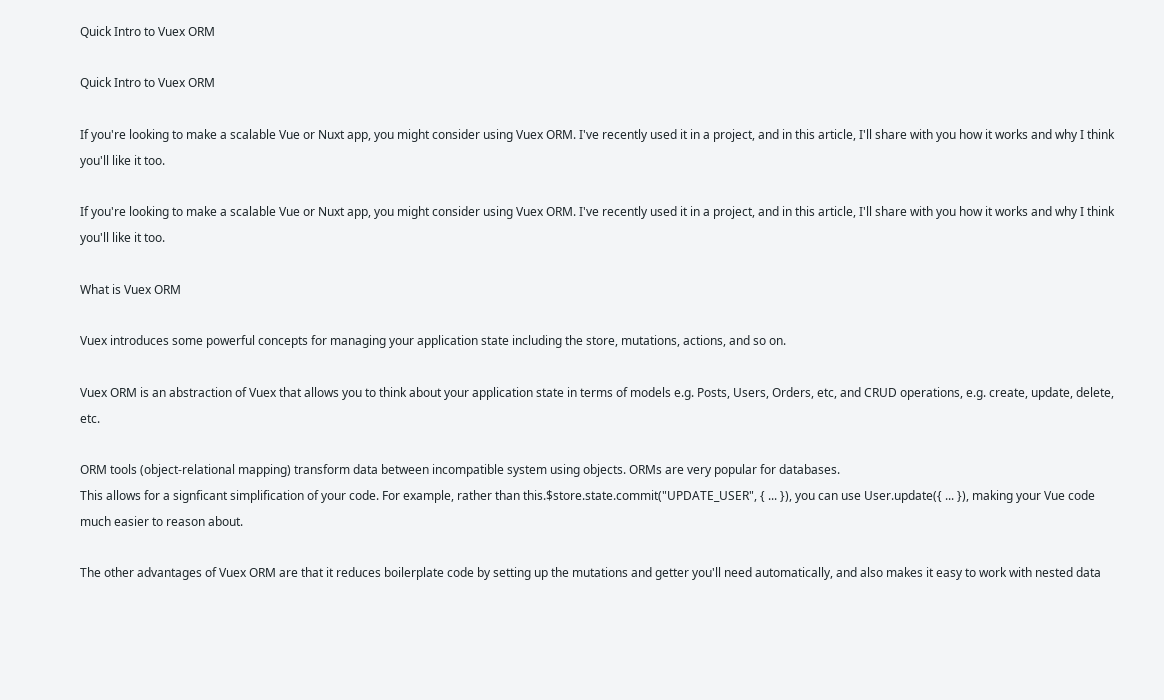Quick Intro to Vuex ORM

Quick Intro to Vuex ORM

If you're looking to make a scalable Vue or Nuxt app, you might consider using Vuex ORM. I've recently used it in a project, and in this article, I'll share with you how it works and why I think you'll like it too.

If you're looking to make a scalable Vue or Nuxt app, you might consider using Vuex ORM. I've recently used it in a project, and in this article, I'll share with you how it works and why I think you'll like it too.

What is Vuex ORM

Vuex introduces some powerful concepts for managing your application state including the store, mutations, actions, and so on.

Vuex ORM is an abstraction of Vuex that allows you to think about your application state in terms of models e.g. Posts, Users, Orders, etc, and CRUD operations, e.g. create, update, delete, etc.

ORM tools (object-relational mapping) transform data between incompatible system using objects. ORMs are very popular for databases.
This allows for a signficant simplification of your code. For example, rather than this.$store.state.commit("UPDATE_USER", { ... }), you can use User.update({ ... }), making your Vue code much easier to reason about.

The other advantages of Vuex ORM are that it reduces boilerplate code by setting up the mutations and getter you'll need automatically, and also makes it easy to work with nested data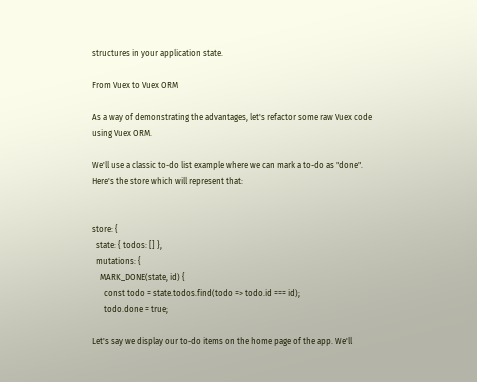structures in your application state.

From Vuex to Vuex ORM

As a way of demonstrating the advantages, let's refactor some raw Vuex code using Vuex ORM.

We'll use a classic to-do list example where we can mark a to-do as "done". Here's the store which will represent that:


store: {
  state: { todos: [] },
  mutations: {
    MARK_DONE(state, id) {
      const todo = state.todos.find(todo => todo.id === id);
      todo.done = true;

Let's say we display our to-do items on the home page of the app. We'll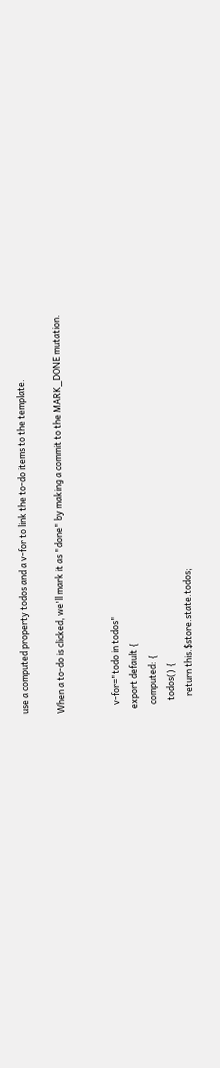use a computed property todos and a v-for to link the to-do items to the template.

When a to-do is clicked, we'll mark it as "done" by making a commit to the MARK_DONE mutation.


    v-for="todo in todos"
  export default {
    computed: {
      todos() {
        return this.$store.state.todos;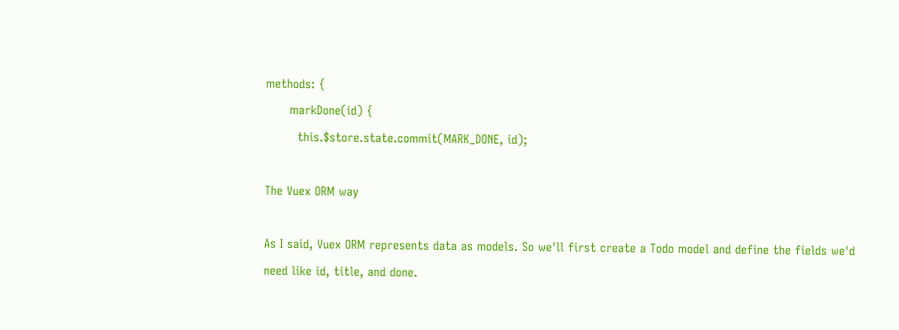methods: {
      markDone(id) {
        this.$store.state.commit(MARK_DONE, id);

The Vuex ORM way

As I said, Vuex ORM represents data as models. So we'll first create a Todo model and define the fields we'd need like id, title, and done.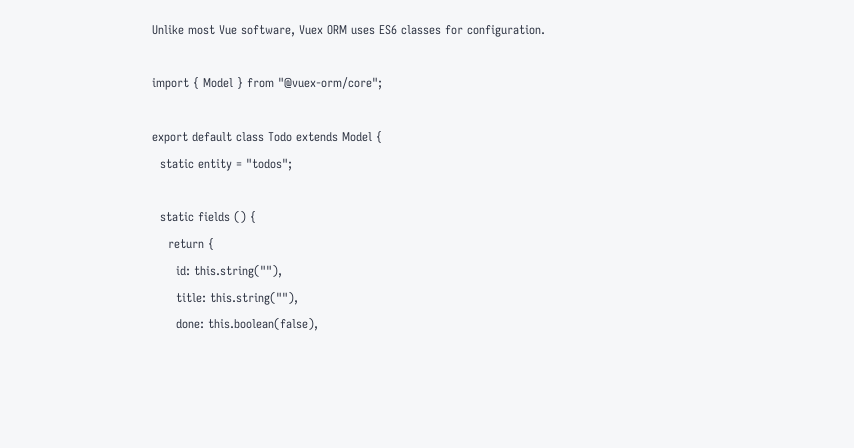Unlike most Vue software, Vuex ORM uses ES6 classes for configuration.

import { Model } from "@vuex-orm/core";

export default class Todo extends Model {
  static entity = "todos";

  static fields () {
    return {
      id: this.string(""),
      title: this.string(""),
      done: this.boolean(false),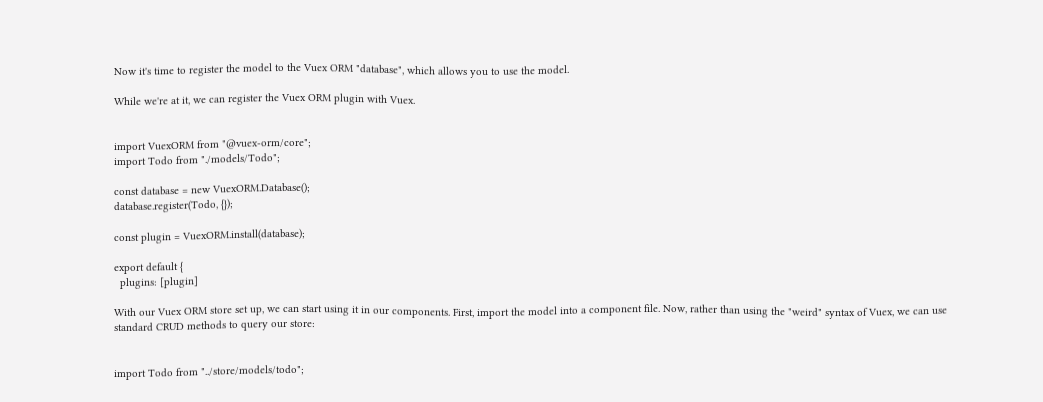Now it's time to register the model to the Vuex ORM "database", which allows you to use the model.

While we're at it, we can register the Vuex ORM plugin with Vuex.


import VuexORM from "@vuex-orm/core";
import Todo from "./models/Todo";

const database = new VuexORM.Database();
database.register(Todo, {});

const plugin = VuexORM.install(database);

export default {
  plugins: [plugin]

With our Vuex ORM store set up, we can start using it in our components. First, import the model into a component file. Now, rather than using the "weird" syntax of Vuex, we can use standard CRUD methods to query our store:


import Todo from "../store/models/todo";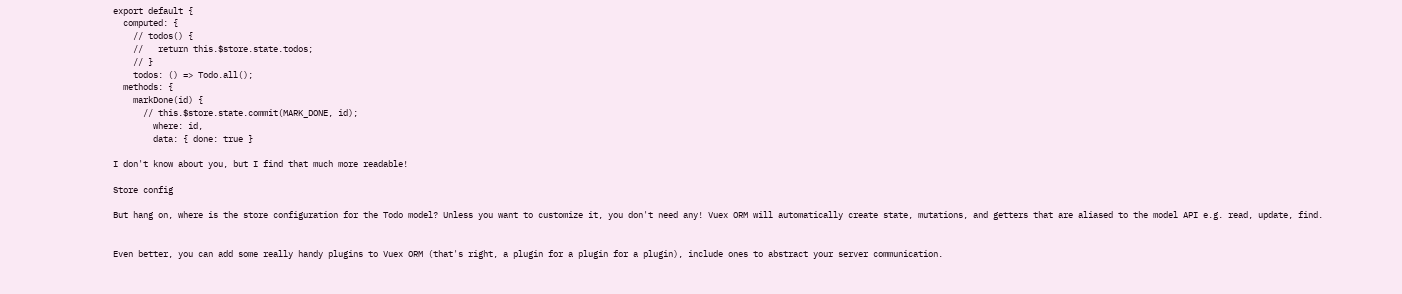export default {
  computed: {
    // todos() {
    //   return this.$store.state.todos;
    // }
    todos: () => Todo.all();
  methods: {
    markDone(id) {
      // this.$store.state.commit(MARK_DONE, id);
        where: id,
        data: { done: true }

I don't know about you, but I find that much more readable!

Store config

But hang on, where is the store configuration for the Todo model? Unless you want to customize it, you don't need any! Vuex ORM will automatically create state, mutations, and getters that are aliased to the model API e.g. read, update, find.


Even better, you can add some really handy plugins to Vuex ORM (that's right, a plugin for a plugin for a plugin), include ones to abstract your server communication.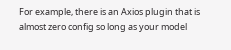For example, there is an Axios plugin that is almost zero config so long as your model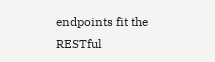endpoints fit the RESTful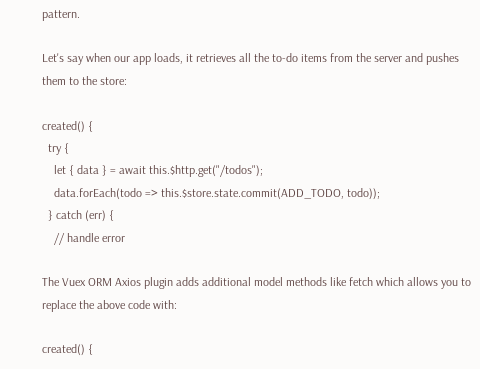pattern.

Let's say when our app loads, it retrieves all the to-do items from the server and pushes them to the store:

created() {
  try {
    let { data } = await this.$http.get("/todos");
    data.forEach(todo => this.$store.state.commit(ADD_TODO, todo));
  } catch (err) {
    // handle error

The Vuex ORM Axios plugin adds additional model methods like fetch which allows you to replace the above code with:

created() {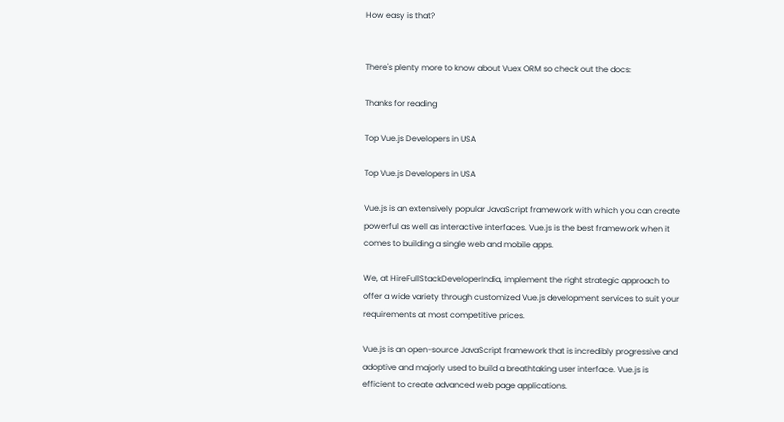How easy is that?


There's plenty more to know about Vuex ORM so check out the docs:

Thanks for reading

Top Vue.js Developers in USA

Top Vue.js Developers in USA

Vue.js is an extensively popular JavaScript framework with which you can create powerful as well as interactive interfaces. Vue.js is the best framework when it comes to building a single web and mobile apps.

We, at HireFullStackDeveloperIndia, implement the right strategic approach to offer a wide variety through customized Vue.js development services to suit your requirements at most competitive prices.

Vue.js is an open-source JavaScript framework that is incredibly progressive and adoptive and majorly used to build a breathtaking user interface. Vue.js is efficient to create advanced web page applications.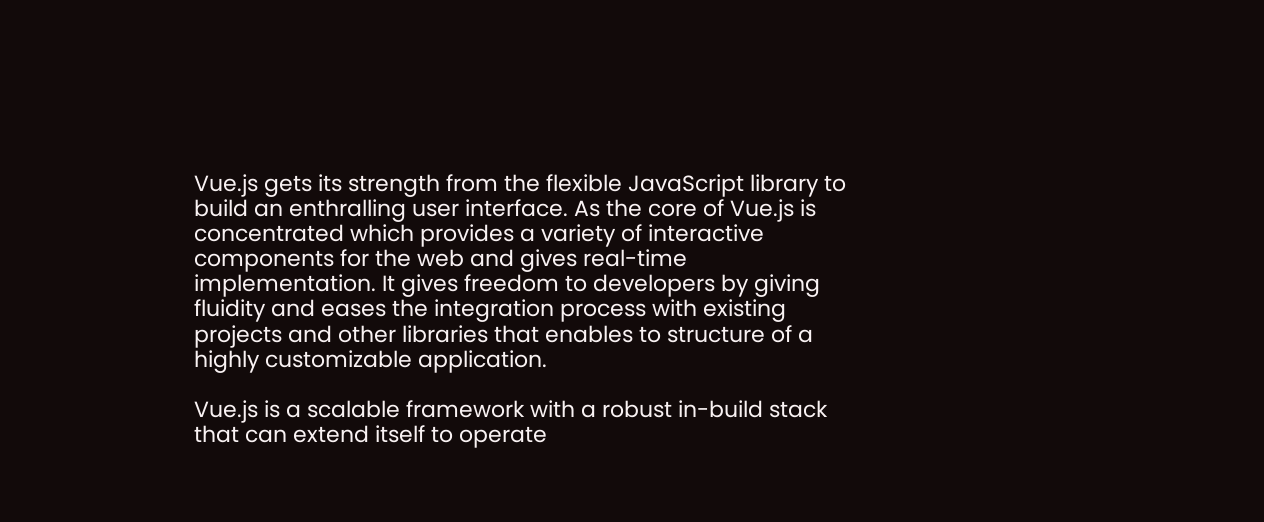Vue.js gets its strength from the flexible JavaScript library to build an enthralling user interface. As the core of Vue.js is concentrated which provides a variety of interactive components for the web and gives real-time implementation. It gives freedom to developers by giving fluidity and eases the integration process with existing projects and other libraries that enables to structure of a highly customizable application.

Vue.js is a scalable framework with a robust in-build stack that can extend itself to operate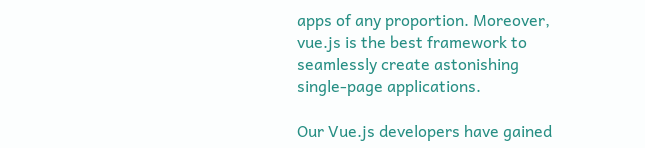apps of any proportion. Moreover, vue.js is the best framework to seamlessly create astonishing single-page applications.

Our Vue.js developers have gained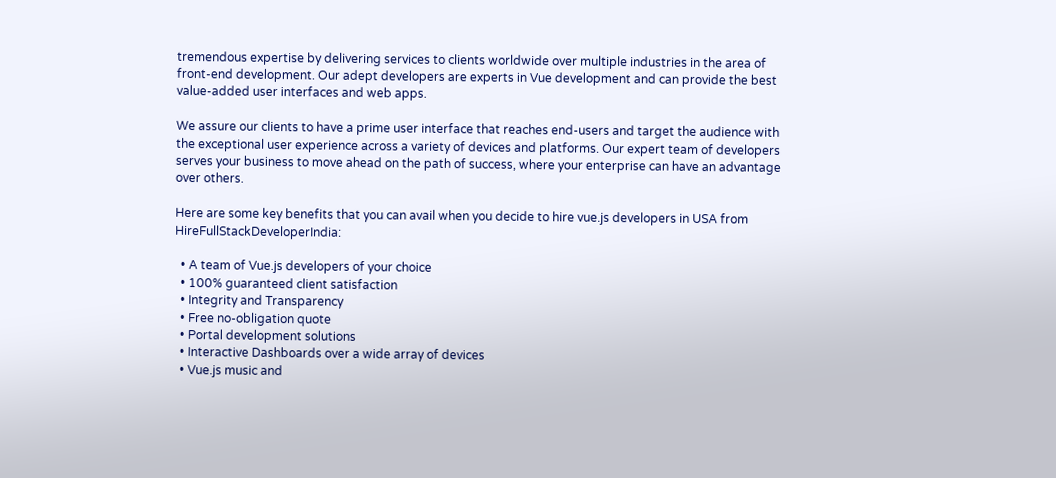tremendous expertise by delivering services to clients worldwide over multiple industries in the area of front-end development. Our adept developers are experts in Vue development and can provide the best value-added user interfaces and web apps.

We assure our clients to have a prime user interface that reaches end-users and target the audience with the exceptional user experience across a variety of devices and platforms. Our expert team of developers serves your business to move ahead on the path of success, where your enterprise can have an advantage over others.

Here are some key benefits that you can avail when you decide to hire vue.js developers in USA from HireFullStackDeveloperIndia:

  • A team of Vue.js developers of your choice
  • 100% guaranteed client satisfaction
  • Integrity and Transparency
  • Free no-obligation quote
  • Portal development solutions
  • Interactive Dashboards over a wide array of devices
  • Vue.js music and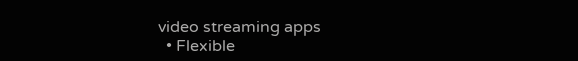video streaming apps
  • Flexible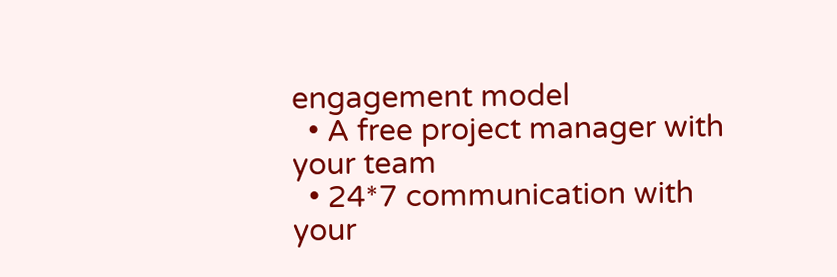engagement model
  • A free project manager with your team
  • 24*7 communication with your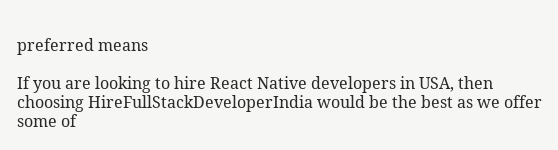preferred means

If you are looking to hire React Native developers in USA, then choosing HireFullStackDeveloperIndia would be the best as we offer some of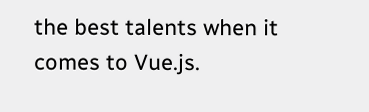the best talents when it comes to Vue.js.